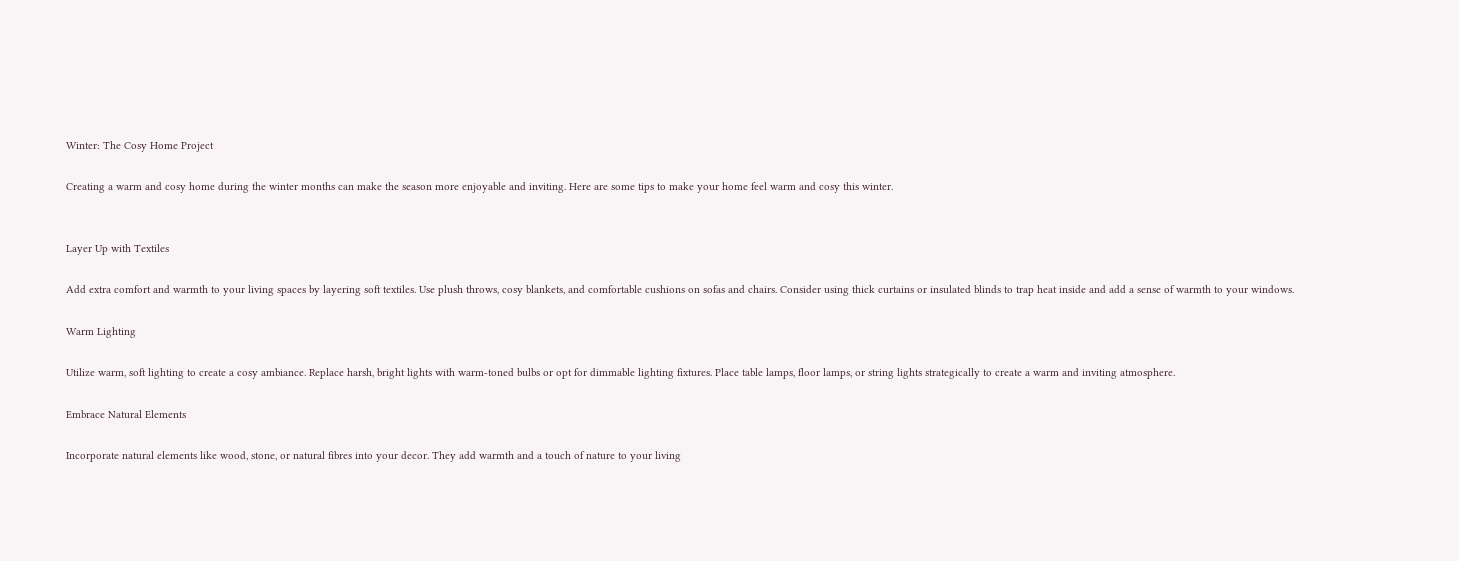Winter: The Cosy Home Project

Creating a warm and cosy home during the winter months can make the season more enjoyable and inviting. Here are some tips to make your home feel warm and cosy this winter.


Layer Up with Textiles

Add extra comfort and warmth to your living spaces by layering soft textiles. Use plush throws, cosy blankets, and comfortable cushions on sofas and chairs. Consider using thick curtains or insulated blinds to trap heat inside and add a sense of warmth to your windows.

Warm Lighting

Utilize warm, soft lighting to create a cosy ambiance. Replace harsh, bright lights with warm-toned bulbs or opt for dimmable lighting fixtures. Place table lamps, floor lamps, or string lights strategically to create a warm and inviting atmosphere.

Embrace Natural Elements

Incorporate natural elements like wood, stone, or natural fibres into your decor. They add warmth and a touch of nature to your living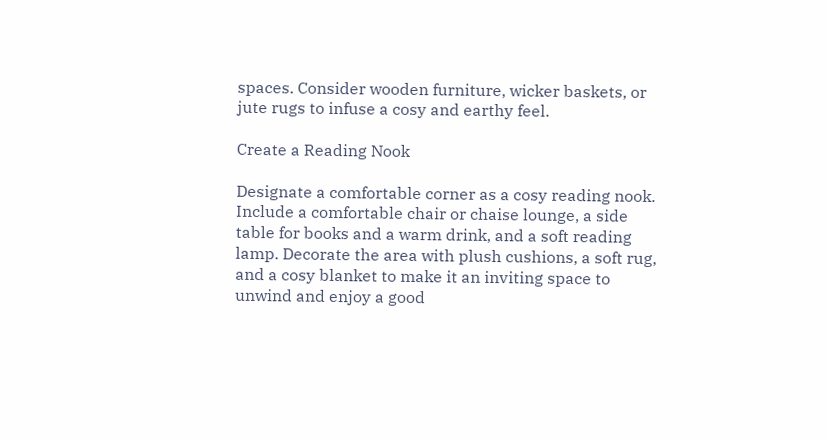spaces. Consider wooden furniture, wicker baskets, or jute rugs to infuse a cosy and earthy feel.

Create a Reading Nook

Designate a comfortable corner as a cosy reading nook. Include a comfortable chair or chaise lounge, a side table for books and a warm drink, and a soft reading lamp. Decorate the area with plush cushions, a soft rug, and a cosy blanket to make it an inviting space to unwind and enjoy a good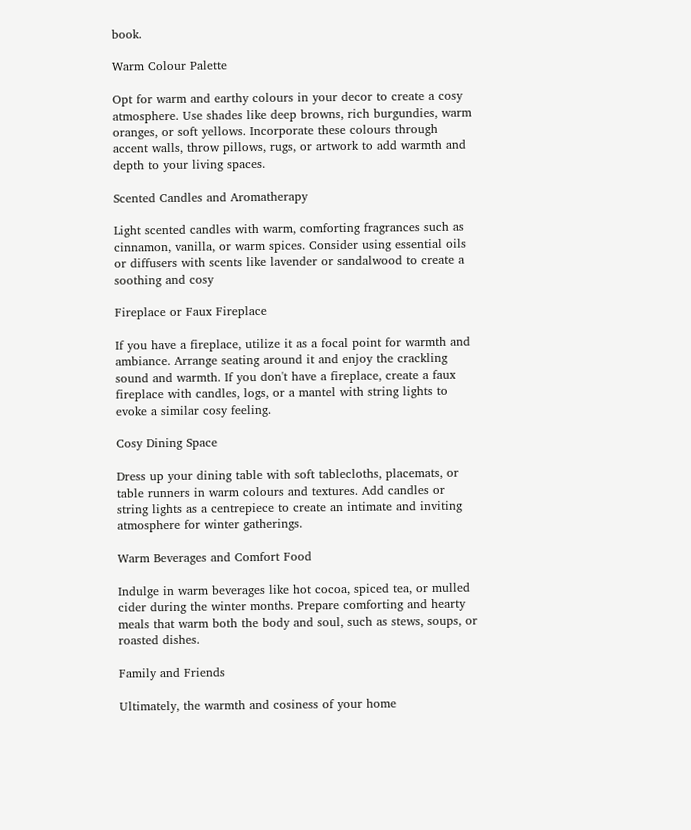book.

Warm Colour Palette

Opt for warm and earthy colours in your decor to create a cosy atmosphere. Use shades like deep browns, rich burgundies, warm oranges, or soft yellows. Incorporate these colours through accent walls, throw pillows, rugs, or artwork to add warmth and depth to your living spaces.

Scented Candles and Aromatherapy

Light scented candles with warm, comforting fragrances such as cinnamon, vanilla, or warm spices. Consider using essential oils or diffusers with scents like lavender or sandalwood to create a soothing and cosy

Fireplace or Faux Fireplace

If you have a fireplace, utilize it as a focal point for warmth and ambiance. Arrange seating around it and enjoy the crackling sound and warmth. If you don't have a fireplace, create a faux fireplace with candles, logs, or a mantel with string lights to evoke a similar cosy feeling.

Cosy Dining Space

Dress up your dining table with soft tablecloths, placemats, or table runners in warm colours and textures. Add candles or string lights as a centrepiece to create an intimate and inviting atmosphere for winter gatherings.

Warm Beverages and Comfort Food

Indulge in warm beverages like hot cocoa, spiced tea, or mulled cider during the winter months. Prepare comforting and hearty meals that warm both the body and soul, such as stews, soups, or roasted dishes.

Family and Friends

Ultimately, the warmth and cosiness of your home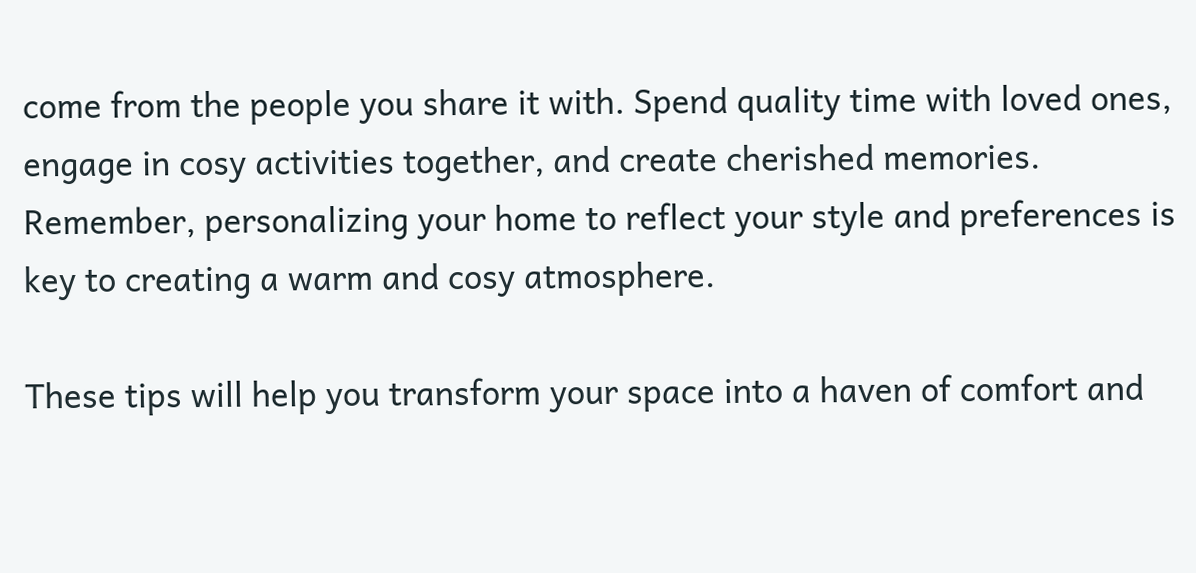come from the people you share it with. Spend quality time with loved ones, engage in cosy activities together, and create cherished memories. Remember, personalizing your home to reflect your style and preferences is key to creating a warm and cosy atmosphere.

These tips will help you transform your space into a haven of comfort and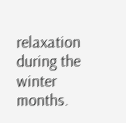relaxation during the winter months.